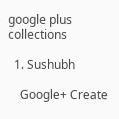google plus collections

  1. Sushubh

    Google+ Create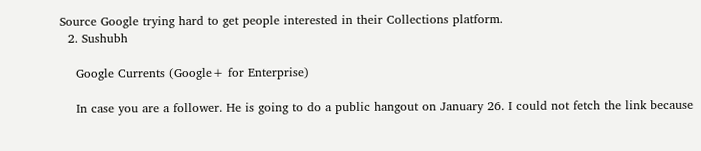Source Google trying hard to get people interested in their Collections platform.
  2. Sushubh

    Google Currents (Google+ for Enterprise)

    In case you are a follower. He is going to do a public hangout on January 26. I could not fetch the link because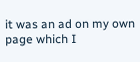it was an ad on my own page which I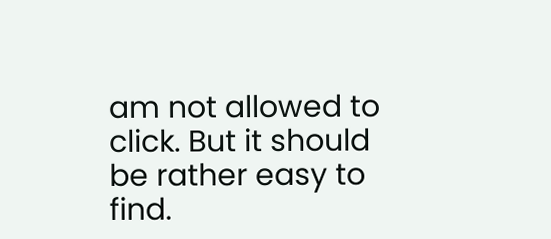am not allowed to click. But it should be rather easy to find.